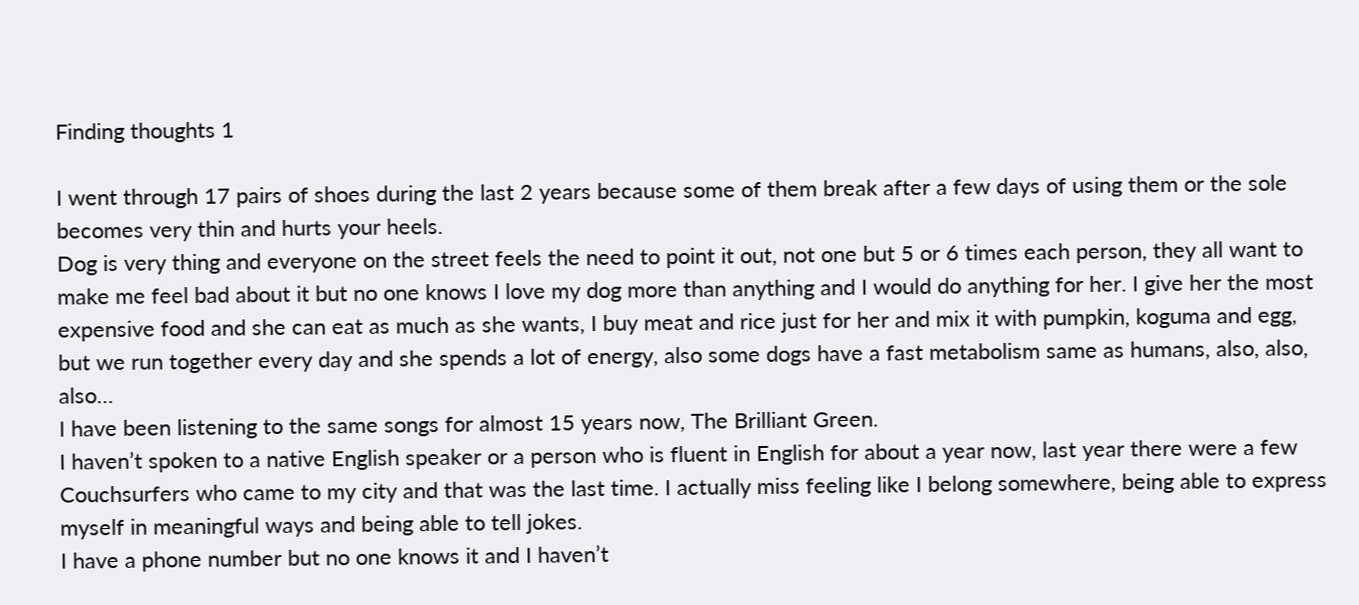Finding thoughts 1

I went through 17 pairs of shoes during the last 2 years because some of them break after a few days of using them or the sole becomes very thin and hurts your heels.
Dog is very thing and everyone on the street feels the need to point it out, not one but 5 or 6 times each person, they all want to make me feel bad about it but no one knows I love my dog more than anything and I would do anything for her. I give her the most expensive food and she can eat as much as she wants, I buy meat and rice just for her and mix it with pumpkin, koguma and egg, but we run together every day and she spends a lot of energy, also some dogs have a fast metabolism same as humans, also, also, also…
I have been listening to the same songs for almost 15 years now, The Brilliant Green.
I haven’t spoken to a native English speaker or a person who is fluent in English for about a year now, last year there were a few Couchsurfers who came to my city and that was the last time. I actually miss feeling like I belong somewhere, being able to express myself in meaningful ways and being able to tell jokes.
I have a phone number but no one knows it and I haven’t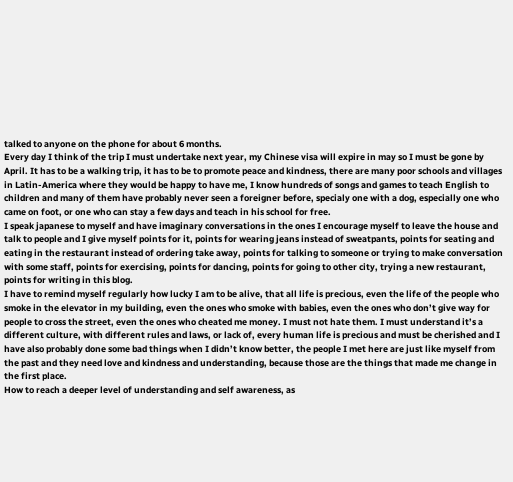talked to anyone on the phone for about 6 months.
Every day I think of the trip I must undertake next year, my Chinese visa will expire in may so I must be gone by April. It has to be a walking trip, it has to be to promote peace and kindness, there are many poor schools and villages in Latin-America where they would be happy to have me, I know hundreds of songs and games to teach English to children and many of them have probably never seen a foreigner before, specialy one with a dog, especially one who came on foot, or one who can stay a few days and teach in his school for free.
I speak japanese to myself and have imaginary conversations in the ones I encourage myself to leave the house and talk to people and I give myself points for it, points for wearing jeans instead of sweatpants, points for seating and eating in the restaurant instead of ordering take away, points for talking to someone or trying to make conversation with some staff, points for exercising, points for dancing, points for going to other city, trying a new restaurant, points for writing in this blog.
I have to remind myself regularly how lucky I am to be alive, that all life is precious, even the life of the people who smoke in the elevator in my building, even the ones who smoke with babies, even the ones who don’t give way for people to cross the street, even the ones who cheated me money. I must not hate them. I must understand it’s a different culture, with different rules and laws, or lack of, every human life is precious and must be cherished and I have also probably done some bad things when I didn’t know better, the people I met here are just like myself from the past and they need love and kindness and understanding, because those are the things that made me change in the first place.
How to reach a deeper level of understanding and self awareness, as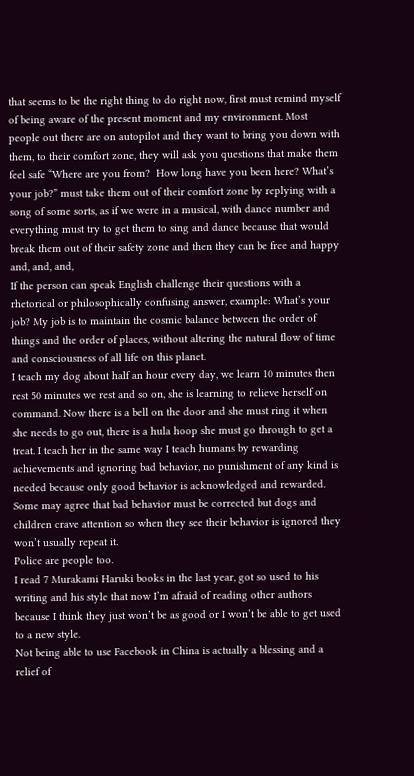that seems to be the right thing to do right now, first must remind myself of being aware of the present moment and my environment. Most people out there are on autopilot and they want to bring you down with them, to their comfort zone, they will ask you questions that make them feel safe “Where are you from?  How long have you been here? What’s your job?” must take them out of their comfort zone by replying with a song of some sorts, as if we were in a musical, with dance number and everything must try to get them to sing and dance because that would break them out of their safety zone and then they can be free and happy and, and, and,
If the person can speak English challenge their questions with a rhetorical or philosophically confusing answer, example: What’s your job? My job is to maintain the cosmic balance between the order of things and the order of places, without altering the natural flow of time and consciousness of all life on this planet.
I teach my dog about half an hour every day, we learn 10 minutes then rest 50 minutes we rest and so on, she is learning to relieve herself on command. Now there is a bell on the door and she must ring it when she needs to go out, there is a hula hoop she must go through to get a treat. I teach her in the same way I teach humans by rewarding achievements and ignoring bad behavior, no punishment of any kind is needed because only good behavior is acknowledged and rewarded. Some may agree that bad behavior must be corrected but dogs and children crave attention so when they see their behavior is ignored they won’t usually repeat it.
Police are people too.
I read 7 Murakami Haruki books in the last year, got so used to his writing and his style that now I’m afraid of reading other authors because I think they just won’t be as good or I won’t be able to get used to a new style.
Not being able to use Facebook in China is actually a blessing and a relief of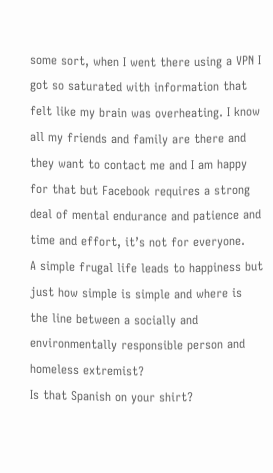some sort, when I went there using a VPN I got so saturated with information that felt like my brain was overheating. I know all my friends and family are there and they want to contact me and I am happy for that but Facebook requires a strong deal of mental endurance and patience and time and effort, it’s not for everyone.
A simple frugal life leads to happiness but just how simple is simple and where is the line between a socially and environmentally responsible person and homeless extremist?
Is that Spanish on your shirt?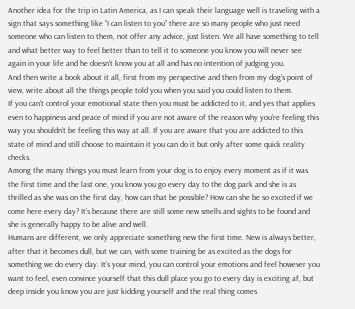Another idea for the trip in Latin America, as I can speak their language well is traveling with a sign that says something like “I can listen to you” there are so many people who just need someone who can listen to them, not offer any advice, just listen. We all have something to tell and what better way to feel better than to tell it to someone you know you will never see again in your life and he doesn’t know you at all and has no intention of judging you.
And then write a book about it all, first from my perspective and then from my dog’s point of view, write about all the things people told you when you said you could listen to them.
If you can’t control your emotional state then you must be addicted to it, and yes that applies even to happiness and peace of mind if you are not aware of the reason why you’re feeling this way you shouldn’t be feeling this way at all. If you are aware that you are addicted to this state of mind and still choose to maintain it you can do it but only after some quick reality checks.
Among the many things you must learn from your dog is to enjoy every moment as if it was the first time and the last one, you know you go every day to the dog park and she is as thrilled as she was on the first day, how can that be possible? How can she be so excited if we come here every day? It’s because there are still some new smells and sights to be found and she is generally happy to be alive and well.
Humans are different, we only appreciate something new the first time. New is always better, after that it becomes dull, but we can, with some training be as excited as the dogs for something we do every day. It’s your mind, you can control your emotions and feel however you want to feel, even convince yourself that this dull place you go to every day is exciting af, but deep inside you know you are just kidding yourself and the real thing comes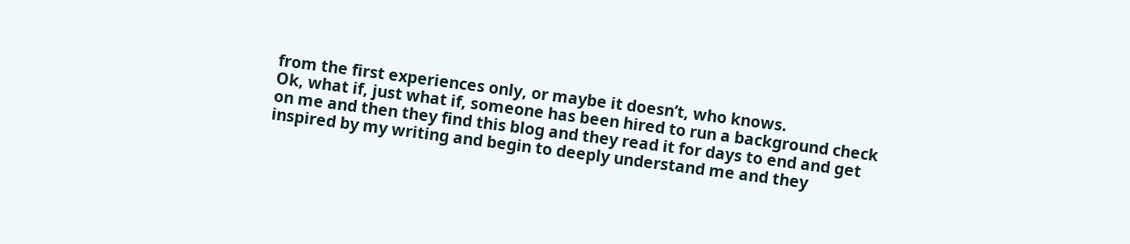from the first experiences only, or maybe it doesn’t, who knows.
Ok, what if, just what if, someone has been hired to run a background check on me and then they find this blog and they read it for days to end and get inspired by my writing and begin to deeply understand me and they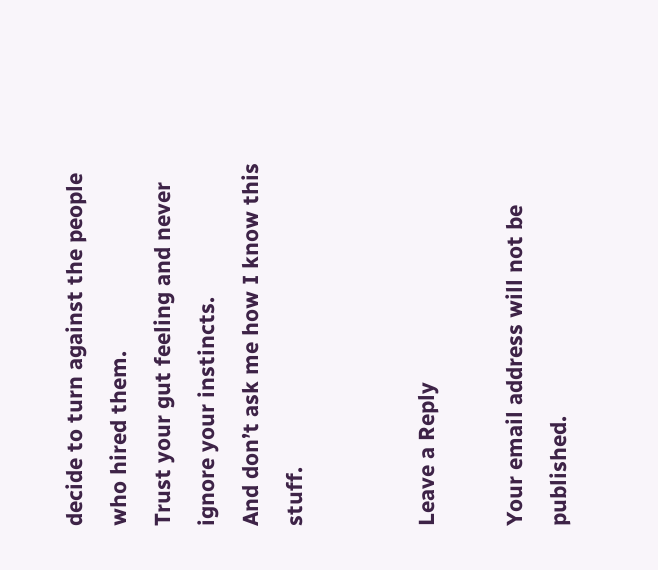decide to turn against the people who hired them.
Trust your gut feeling and never ignore your instincts.
And don’t ask me how I know this stuff.


Leave a Reply

Your email address will not be published.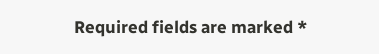Required fields are marked *